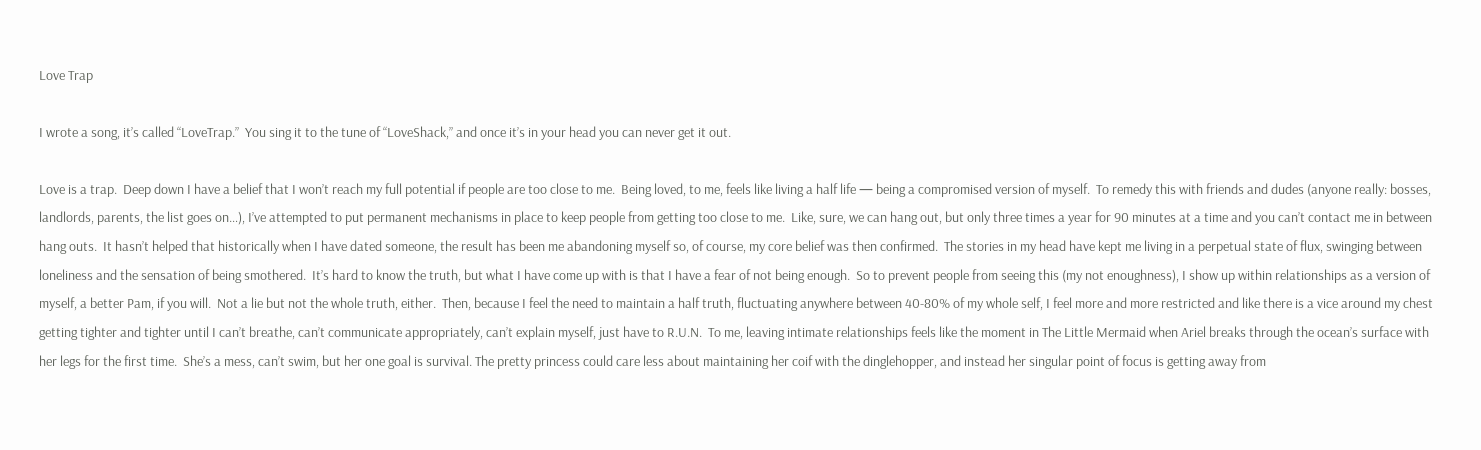Love Trap

I wrote a song, it’s called “LoveTrap.”  You sing it to the tune of “LoveShack,” and once it’s in your head you can never get it out.

Love is a trap.  Deep down I have a belief that I won’t reach my full potential if people are too close to me.  Being loved, to me, feels like living a half life — being a compromised version of myself.  To remedy this with friends and dudes (anyone really: bosses, landlords, parents, the list goes on…), I’ve attempted to put permanent mechanisms in place to keep people from getting too close to me.  Like, sure, we can hang out, but only three times a year for 90 minutes at a time and you can’t contact me in between hang outs.  It hasn’t helped that historically when I have dated someone, the result has been me abandoning myself so, of course, my core belief was then confirmed.  The stories in my head have kept me living in a perpetual state of flux, swinging between loneliness and the sensation of being smothered.  It’s hard to know the truth, but what I have come up with is that I have a fear of not being enough.  So to prevent people from seeing this (my not enoughness), I show up within relationships as a version of myself, a better Pam, if you will.  Not a lie but not the whole truth, either.  Then, because I feel the need to maintain a half truth, fluctuating anywhere between 40-80% of my whole self, I feel more and more restricted and like there is a vice around my chest getting tighter and tighter until I can’t breathe, can’t communicate appropriately, can’t explain myself, just have to R.U.N.  To me, leaving intimate relationships feels like the moment in The Little Mermaid when Ariel breaks through the ocean’s surface with her legs for the first time.  She’s a mess, can’t swim, but her one goal is survival. The pretty princess could care less about maintaining her coif with the dinglehopper, and instead her singular point of focus is getting away from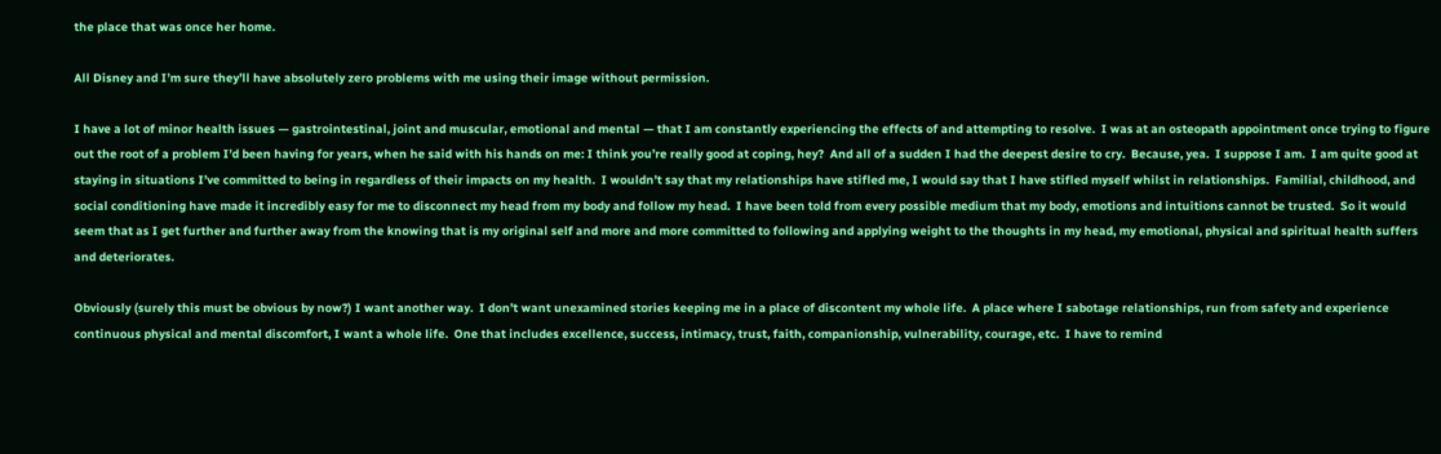the place that was once her home.

All Disney and I’m sure they’ll have absolutely zero problems with me using their image without permission.

I have a lot of minor health issues — gastrointestinal, joint and muscular, emotional and mental — that I am constantly experiencing the effects of and attempting to resolve.  I was at an osteopath appointment once trying to figure out the root of a problem I’d been having for years, when he said with his hands on me: I think you’re really good at coping, hey?  And all of a sudden I had the deepest desire to cry.  Because, yea.  I suppose I am.  I am quite good at staying in situations I’ve committed to being in regardless of their impacts on my health.  I wouldn’t say that my relationships have stifled me, I would say that I have stifled myself whilst in relationships.  Familial, childhood, and social conditioning have made it incredibly easy for me to disconnect my head from my body and follow my head.  I have been told from every possible medium that my body, emotions and intuitions cannot be trusted.  So it would seem that as I get further and further away from the knowing that is my original self and more and more committed to following and applying weight to the thoughts in my head, my emotional, physical and spiritual health suffers and deteriorates.

Obviously (surely this must be obvious by now?) I want another way.  I don’t want unexamined stories keeping me in a place of discontent my whole life.  A place where I sabotage relationships, run from safety and experience continuous physical and mental discomfort, I want a whole life.  One that includes excellence, success, intimacy, trust, faith, companionship, vulnerability, courage, etc.  I have to remind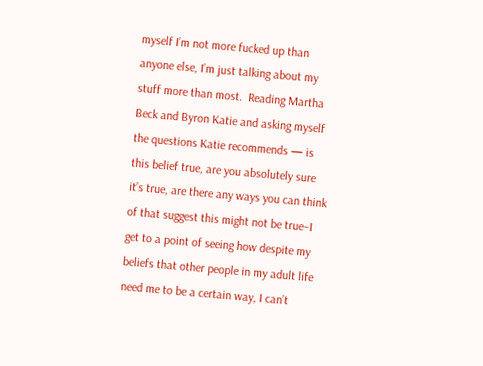myself I’m not more fucked up than anyone else, I’m just talking about my stuff more than most.  Reading Martha Beck and Byron Katie and asking myself the questions Katie recommends — is this belief true, are you absolutely sure it’s true, are there any ways you can think of that suggest this might not be true–I get to a point of seeing how despite my beliefs that other people in my adult life need me to be a certain way, I can’t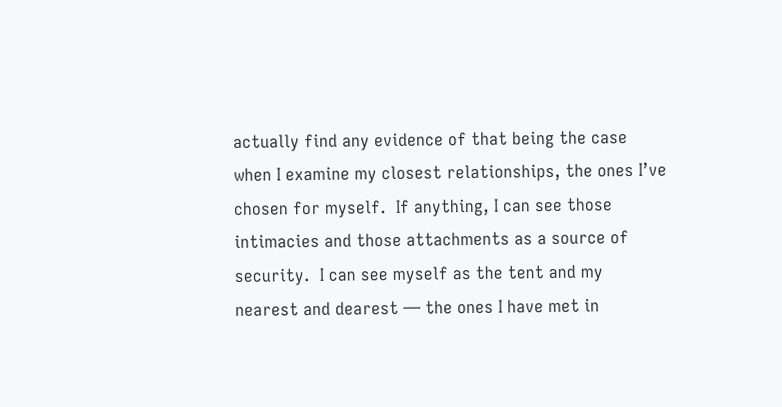actually find any evidence of that being the case when I examine my closest relationships, the ones I’ve chosen for myself.  If anything, I can see those intimacies and those attachments as a source of security.  I can see myself as the tent and my nearest and dearest — the ones I have met in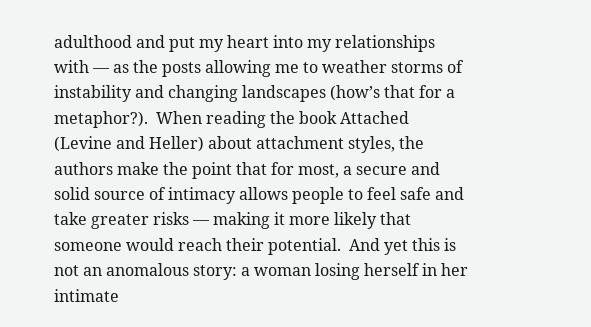adulthood and put my heart into my relationships with — as the posts allowing me to weather storms of instability and changing landscapes (how’s that for a metaphor?).  When reading the book Attached (Levine and Heller) about attachment styles, the authors make the point that for most, a secure and solid source of intimacy allows people to feel safe and take greater risks — making it more likely that someone would reach their potential.  And yet this is not an anomalous story: a woman losing herself in her intimate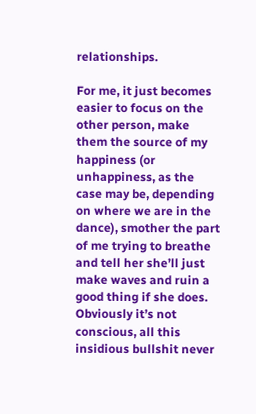relationships.

For me, it just becomes easier to focus on the other person, make them the source of my happiness (or unhappiness, as the case may be, depending on where we are in the dance), smother the part of me trying to breathe and tell her she’ll just make waves and ruin a good thing if she does.  Obviously it’s not conscious, all this insidious bullshit never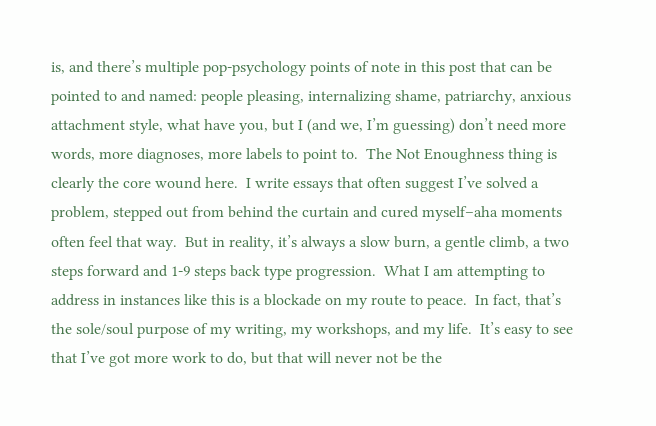is, and there’s multiple pop-psychology points of note in this post that can be pointed to and named: people pleasing, internalizing shame, patriarchy, anxious attachment style, what have you, but I (and we, I’m guessing) don’t need more words, more diagnoses, more labels to point to.  The Not Enoughness thing is clearly the core wound here.  I write essays that often suggest I’ve solved a problem, stepped out from behind the curtain and cured myself–aha moments often feel that way.  But in reality, it’s always a slow burn, a gentle climb, a two steps forward and 1-9 steps back type progression.  What I am attempting to address in instances like this is a blockade on my route to peace.  In fact, that’s the sole/soul purpose of my writing, my workshops, and my life.  It’s easy to see that I’ve got more work to do, but that will never not be the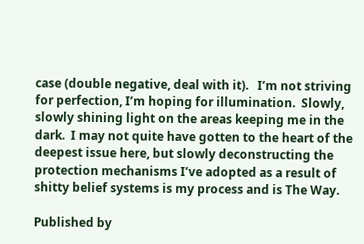case (double negative, deal with it).   I’m not striving for perfection, I’m hoping for illumination.  Slowly, slowly shining light on the areas keeping me in the dark.  I may not quite have gotten to the heart of the deepest issue here, but slowly deconstructing the protection mechanisms I’ve adopted as a result of shitty belief systems is my process and is The Way.

Published by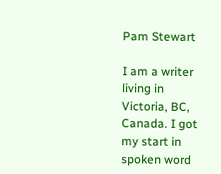Pam Stewart

I am a writer living in Victoria, BC, Canada. I got my start in spoken word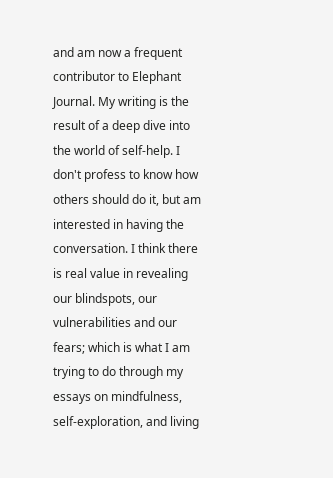and am now a frequent contributor to Elephant Journal. My writing is the result of a deep dive into the world of self-help. I don't profess to know how others should do it, but am interested in having the conversation. I think there is real value in revealing our blindspots, our vulnerabilities and our fears; which is what I am trying to do through my essays on mindfulness, self-exploration, and living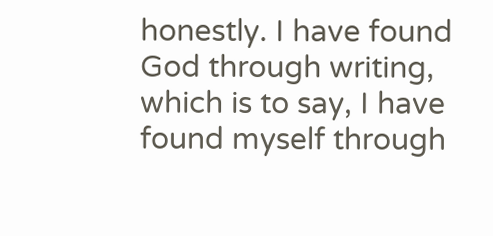honestly. I have found God through writing, which is to say, I have found myself through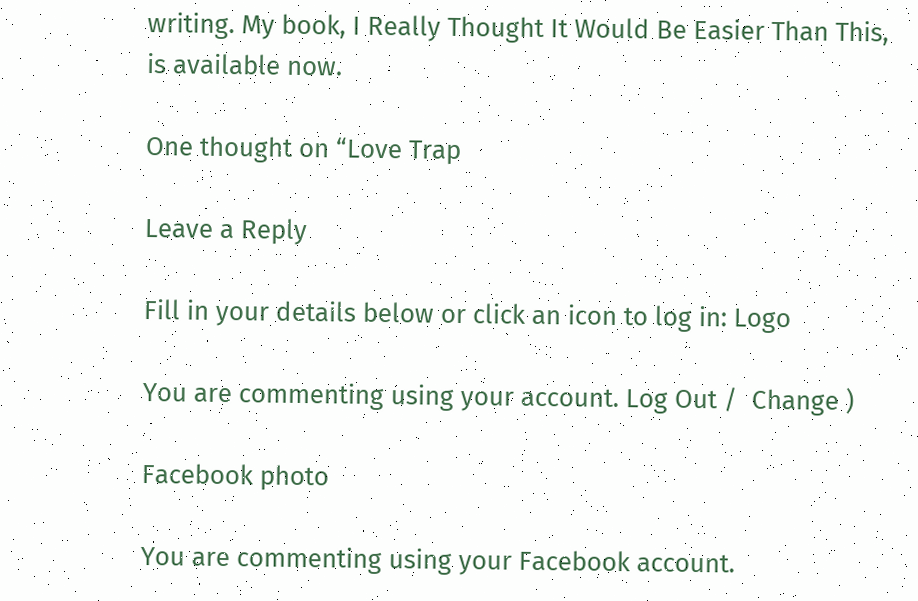writing. My book, I Really Thought It Would Be Easier Than This, is available now.

One thought on “Love Trap

Leave a Reply

Fill in your details below or click an icon to log in: Logo

You are commenting using your account. Log Out /  Change )

Facebook photo

You are commenting using your Facebook account.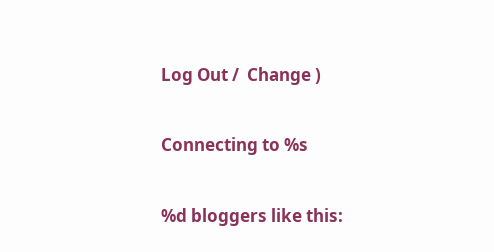Log Out /  Change )

Connecting to %s

%d bloggers like this: